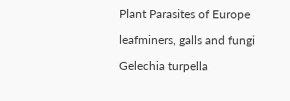Plant Parasites of Europe

leafminers, galls and fungi

Gelechia turpella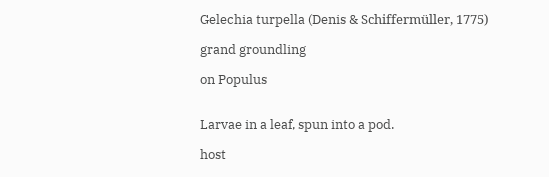Gelechia turpella (Denis & Schiffermüller, 1775)

grand groundling

on Populus


Larvae in a leaf, spun into a pod.

host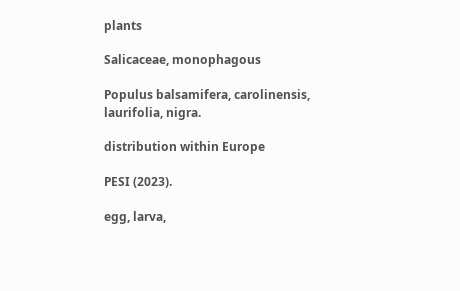plants

Salicaceae, monophagous

Populus balsamifera, carolinensis, laurifolia, nigra.

distribution within Europe

PESI (2023).

egg, larva,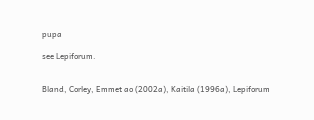pupa

see Lepiforum.


Bland, Corley, Emmet ao (2002a), Kaitila (1996a), Lepiforum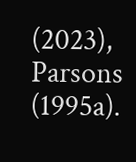(2023), Parsons (1995a).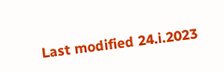Last modified 24.i.2023